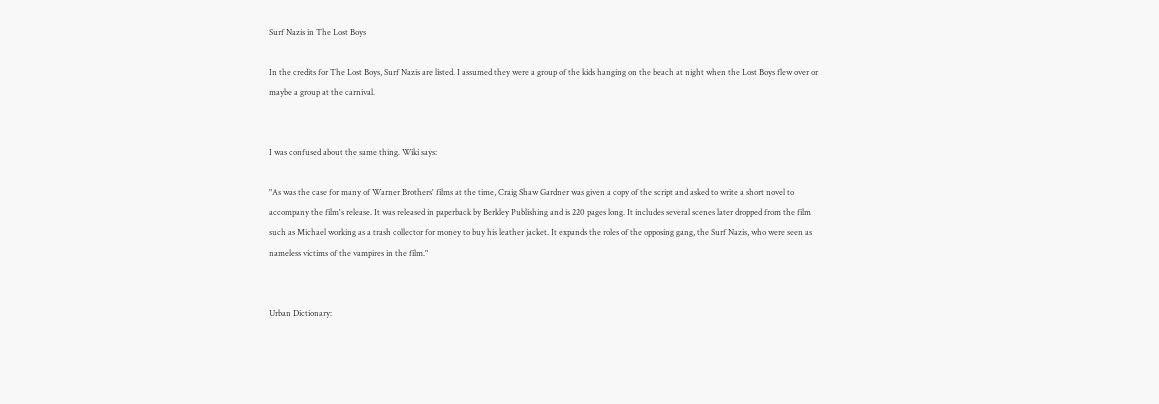Surf Nazis in The Lost Boys

In the credits for The Lost Boys, Surf Nazis are listed. I assumed they were a group of the kids hanging on the beach at night when the Lost Boys flew over or maybe a group at the carnival.


I was confused about the same thing. Wiki says:

"As was the case for many of Warner Brothers' films at the time, Craig Shaw Gardner was given a copy of the script and asked to write a short novel to accompany the film's release. It was released in paperback by Berkley Publishing and is 220 pages long. It includes several scenes later dropped from the film such as Michael working as a trash collector for money to buy his leather jacket. It expands the roles of the opposing gang, the Surf Nazis, who were seen as nameless victims of the vampires in the film."


Urban Dictionary: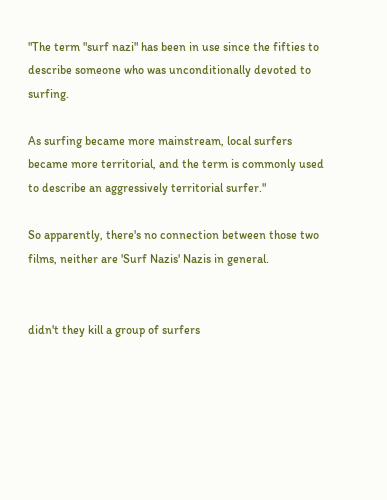"The term "surf nazi" has been in use since the fifties to describe someone who was unconditionally devoted to surfing.

As surfing became more mainstream, local surfers became more territorial, and the term is commonly used to describe an aggressively territorial surfer."

So apparently, there's no connection between those two films, neither are 'Surf Nazis' Nazis in general.


didn't they kill a group of surfers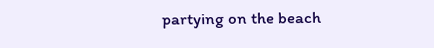partying on the beach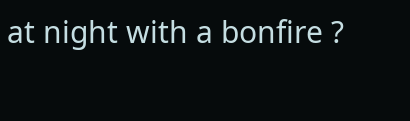at night with a bonfire ?